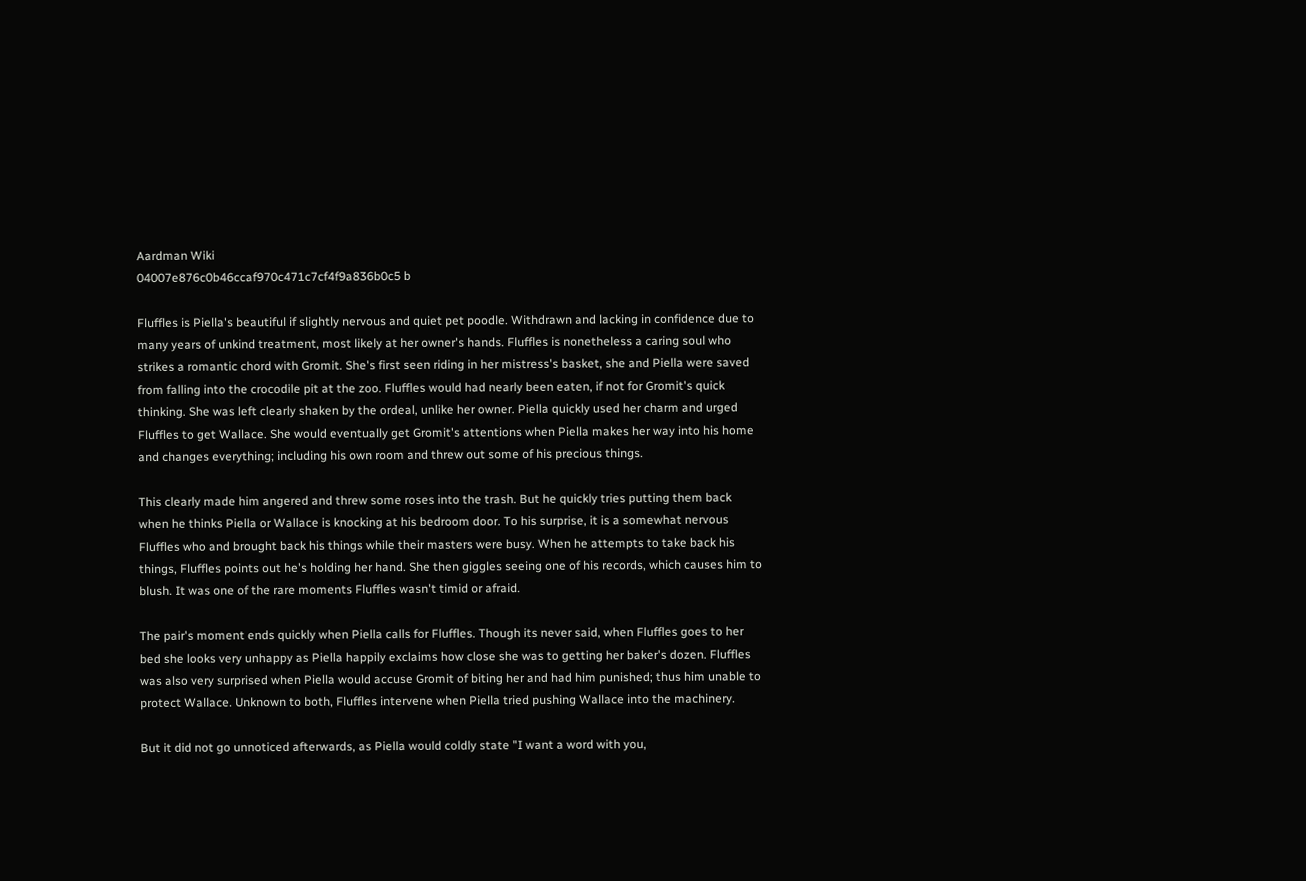Aardman Wiki
04007e876c0b46ccaf970c471c7cf4f9a836b0c5 b

Fluffles is Piella's beautiful if slightly nervous and quiet pet poodle. Withdrawn and lacking in confidence due to many years of unkind treatment, most likely at her owner's hands. Fluffles is nonetheless a caring soul who strikes a romantic chord with Gromit. She's first seen riding in her mistress's basket, she and Piella were saved from falling into the crocodile pit at the zoo. Fluffles would had nearly been eaten, if not for Gromit's quick thinking. She was left clearly shaken by the ordeal, unlike her owner. Piella quickly used her charm and urged Fluffles to get Wallace. She would eventually get Gromit's attentions when Piella makes her way into his home and changes everything; including his own room and threw out some of his precious things.

This clearly made him angered and threw some roses into the trash. But he quickly tries putting them back when he thinks Piella or Wallace is knocking at his bedroom door. To his surprise, it is a somewhat nervous Fluffles who and brought back his things while their masters were busy. When he attempts to take back his things, Fluffles points out he's holding her hand. She then giggles seeing one of his records, which causes him to blush. It was one of the rare moments Fluffles wasn't timid or afraid.

The pair's moment ends quickly when Piella calls for Fluffles. Though its never said, when Fluffles goes to her bed she looks very unhappy as Piella happily exclaims how close she was to getting her baker's dozen. Fluffles was also very surprised when Piella would accuse Gromit of biting her and had him punished; thus him unable to protect Wallace. Unknown to both, Fluffles intervene when Piella tried pushing Wallace into the machinery.

But it did not go unnoticed afterwards, as Piella would coldly state "I want a word with you,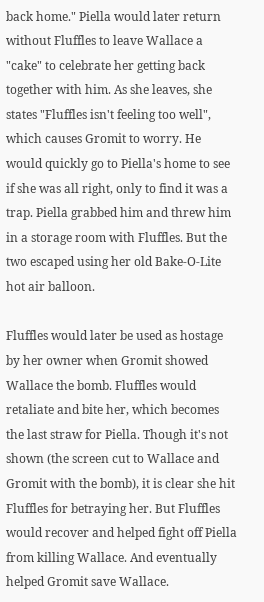back home." Piella would later return without Fluffles to leave Wallace a "cake" to celebrate her getting back together with him. As she leaves, she states "Fluffles isn't feeling too well", which causes Gromit to worry. He would quickly go to Piella's home to see if she was all right, only to find it was a trap. Piella grabbed him and threw him in a storage room with Fluffles. But the two escaped using her old Bake-O-Lite hot air balloon.

Fluffles would later be used as hostage by her owner when Gromit showed Wallace the bomb. Fluffles would retaliate and bite her, which becomes the last straw for Piella. Though it's not shown (the screen cut to Wallace and Gromit with the bomb), it is clear she hit Fluffles for betraying her. But Fluffles would recover and helped fight off Piella from killing Wallace. And eventually helped Gromit save Wallace.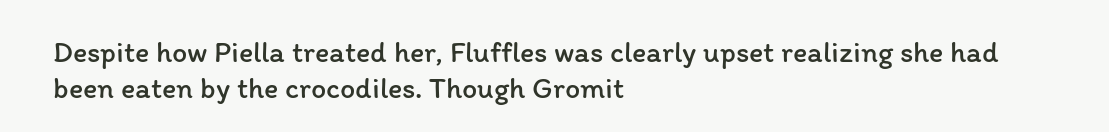Despite how Piella treated her, Fluffles was clearly upset realizing she had been eaten by the crocodiles. Though Gromit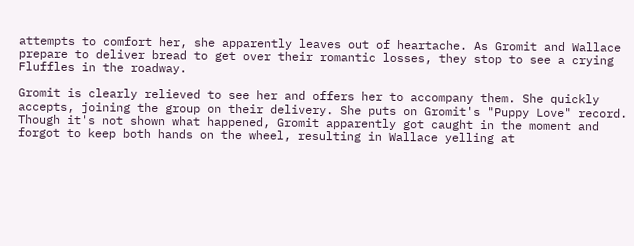attempts to comfort her, she apparently leaves out of heartache. As Gromit and Wallace prepare to deliver bread to get over their romantic losses, they stop to see a crying Fluffles in the roadway.

Gromit is clearly relieved to see her and offers her to accompany them. She quickly accepts, joining the group on their delivery. She puts on Gromit's "Puppy Love" record. Though it's not shown what happened, Gromit apparently got caught in the moment and forgot to keep both hands on the wheel, resulting in Wallace yelling at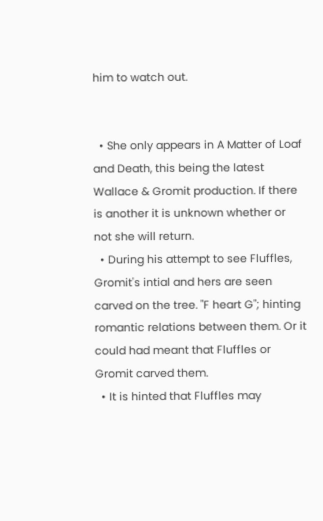him to watch out.


  • She only appears in A Matter of Loaf and Death, this being the latest Wallace & Gromit production. If there is another it is unknown whether or not she will return.
  • During his attempt to see Fluffles, Gromit's intial and hers are seen carved on the tree. "F heart G"; hinting romantic relations between them. Or it could had meant that Fluffles or Gromit carved them.
  • It is hinted that Fluffles may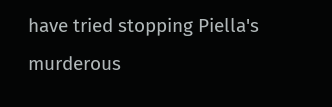have tried stopping Piella's murderous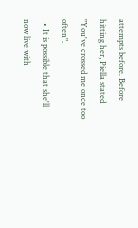attempts before. Before hitting her, Piella stated "You've crossed me once too often".
  • It is possible that she'll now live with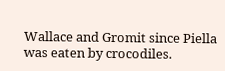Wallace and Gromit since Piella was eaten by crocodiles.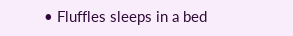• Fluffles sleeps in a bed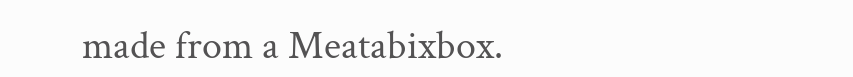made from a Meatabixbox.